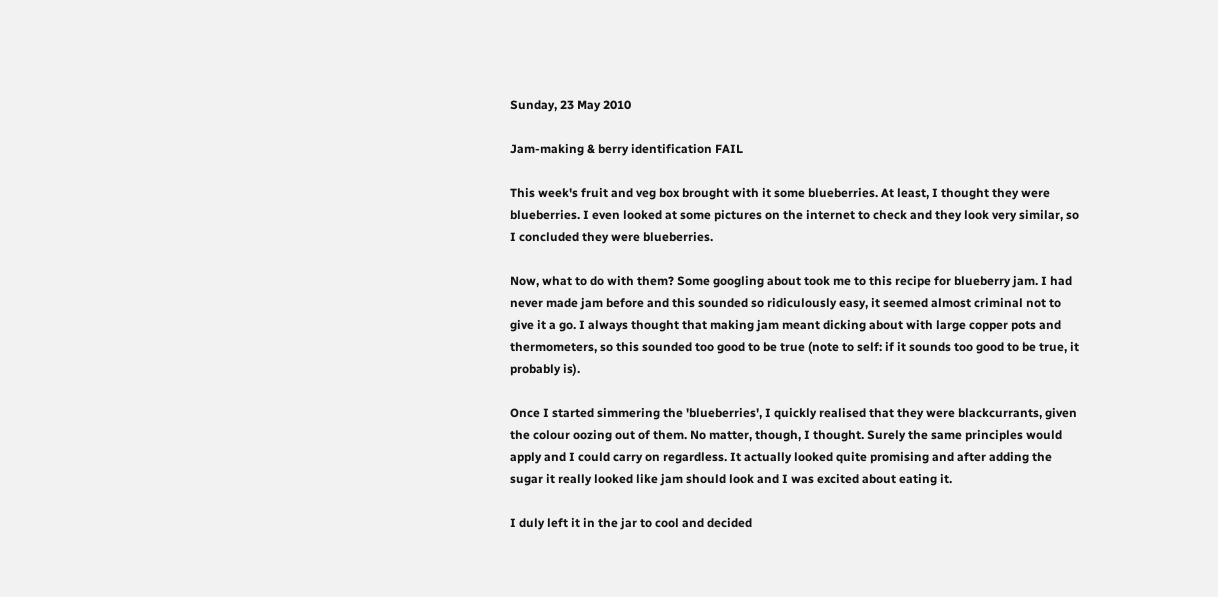Sunday, 23 May 2010

Jam-making & berry identification FAIL

This week's fruit and veg box brought with it some blueberries. At least, I thought they were blueberries. I even looked at some pictures on the internet to check and they look very similar, so I concluded they were blueberries.

Now, what to do with them? Some googling about took me to this recipe for blueberry jam. I had never made jam before and this sounded so ridiculously easy, it seemed almost criminal not to give it a go. I always thought that making jam meant dicking about with large copper pots and thermometers, so this sounded too good to be true (note to self: if it sounds too good to be true, it probably is).

Once I started simmering the 'blueberries', I quickly realised that they were blackcurrants, given the colour oozing out of them. No matter, though, I thought. Surely the same principles would apply and I could carry on regardless. It actually looked quite promising and after adding the sugar it really looked like jam should look and I was excited about eating it.

I duly left it in the jar to cool and decided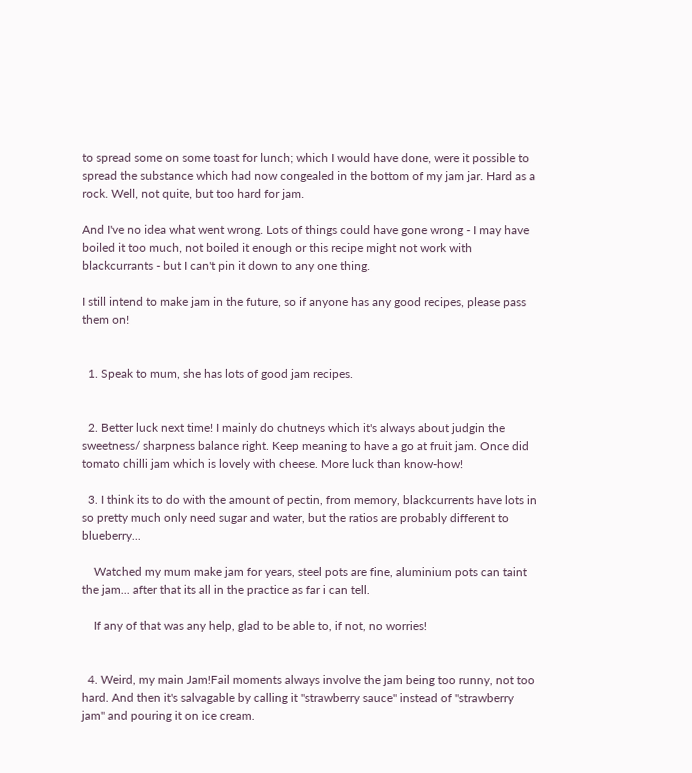to spread some on some toast for lunch; which I would have done, were it possible to spread the substance which had now congealed in the bottom of my jam jar. Hard as a rock. Well, not quite, but too hard for jam.

And I've no idea what went wrong. Lots of things could have gone wrong - I may have boiled it too much, not boiled it enough or this recipe might not work with blackcurrants - but I can't pin it down to any one thing.

I still intend to make jam in the future, so if anyone has any good recipes, please pass them on!


  1. Speak to mum, she has lots of good jam recipes.


  2. Better luck next time! I mainly do chutneys which it's always about judgin the sweetness/ sharpness balance right. Keep meaning to have a go at fruit jam. Once did tomato chilli jam which is lovely with cheese. More luck than know-how!

  3. I think its to do with the amount of pectin, from memory, blackcurrents have lots in so pretty much only need sugar and water, but the ratios are probably different to blueberry...

    Watched my mum make jam for years, steel pots are fine, aluminium pots can taint the jam... after that its all in the practice as far i can tell.

    If any of that was any help, glad to be able to, if not, no worries!


  4. Weird, my main Jam!Fail moments always involve the jam being too runny, not too hard. And then it's salvagable by calling it "strawberry sauce" instead of "strawberry jam" and pouring it on ice cream.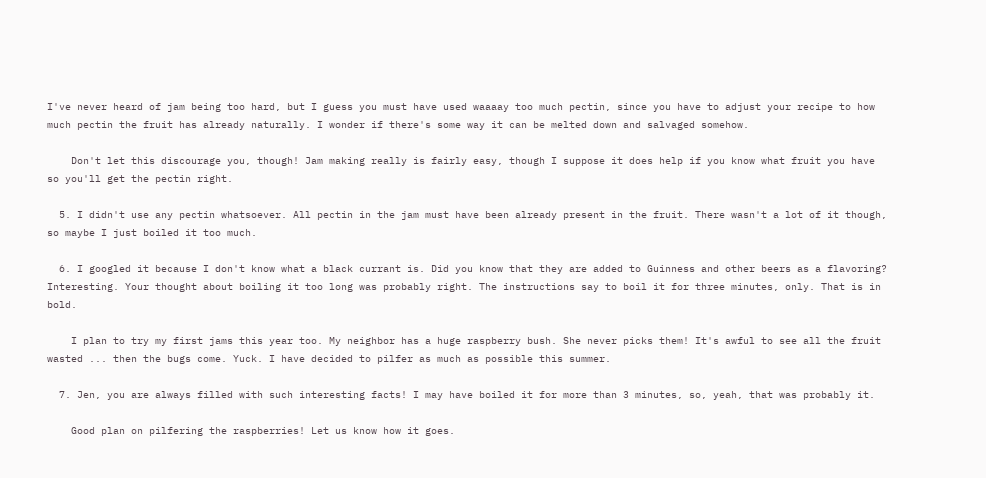I've never heard of jam being too hard, but I guess you must have used waaaay too much pectin, since you have to adjust your recipe to how much pectin the fruit has already naturally. I wonder if there's some way it can be melted down and salvaged somehow.

    Don't let this discourage you, though! Jam making really is fairly easy, though I suppose it does help if you know what fruit you have so you'll get the pectin right.

  5. I didn't use any pectin whatsoever. All pectin in the jam must have been already present in the fruit. There wasn't a lot of it though, so maybe I just boiled it too much.

  6. I googled it because I don't know what a black currant is. Did you know that they are added to Guinness and other beers as a flavoring? Interesting. Your thought about boiling it too long was probably right. The instructions say to boil it for three minutes, only. That is in bold.

    I plan to try my first jams this year too. My neighbor has a huge raspberry bush. She never picks them! It's awful to see all the fruit wasted ... then the bugs come. Yuck. I have decided to pilfer as much as possible this summer.

  7. Jen, you are always filled with such interesting facts! I may have boiled it for more than 3 minutes, so, yeah, that was probably it.

    Good plan on pilfering the raspberries! Let us know how it goes.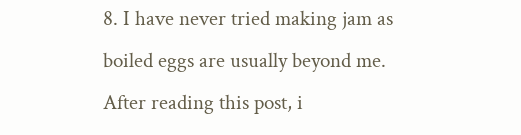8. I have never tried making jam as boiled eggs are usually beyond me. After reading this post, i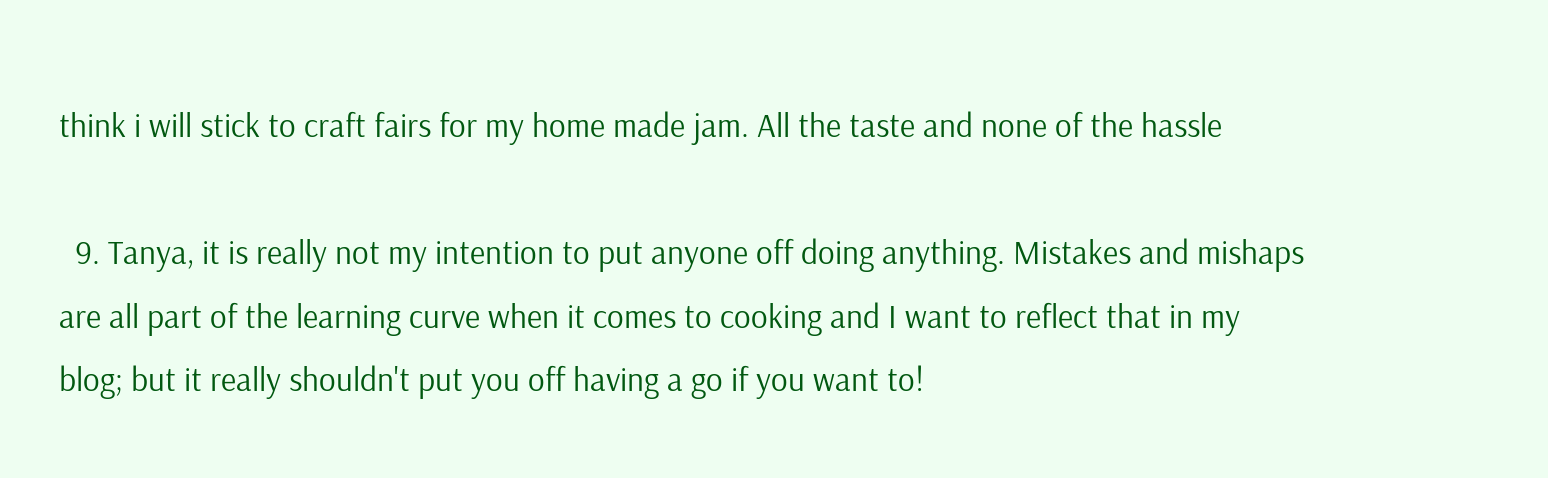think i will stick to craft fairs for my home made jam. All the taste and none of the hassle

  9. Tanya, it is really not my intention to put anyone off doing anything. Mistakes and mishaps are all part of the learning curve when it comes to cooking and I want to reflect that in my blog; but it really shouldn't put you off having a go if you want to!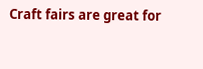Craft fairs are great for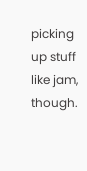picking up stuff like jam, though.